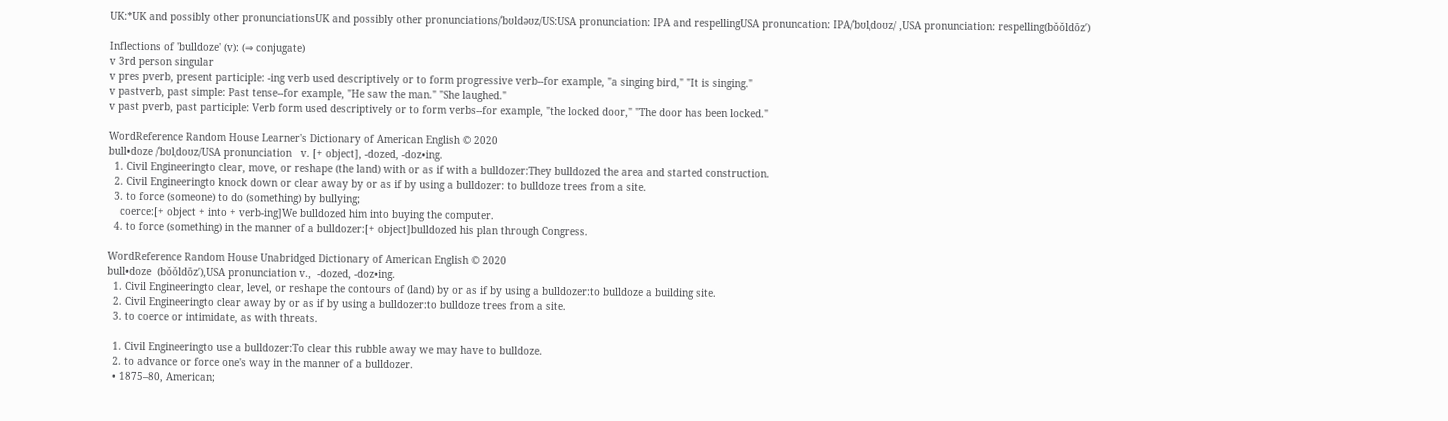UK:*UK and possibly other pronunciationsUK and possibly other pronunciations/ˈbʊldəʊz/US:USA pronunciation: IPA and respellingUSA pronuncation: IPA/ˈbʊlˌdoʊz/ ,USA pronunciation: respelling(bŏŏldōz′)

Inflections of 'bulldoze' (v): (⇒ conjugate)
v 3rd person singular
v pres pverb, present participle: -ing verb used descriptively or to form progressive verb--for example, "a singing bird," "It is singing."
v pastverb, past simple: Past tense--for example, "He saw the man." "She laughed."
v past pverb, past participle: Verb form used descriptively or to form verbs--for example, "the locked door," "The door has been locked."

WordReference Random House Learner's Dictionary of American English © 2020
bull•doze /ˈbʊlˌdoʊz/USA pronunciation   v. [+ object], -dozed, -doz•ing.
  1. Civil Engineeringto clear, move, or reshape (the land) with or as if with a bulldozer:They bulldozed the area and started construction.
  2. Civil Engineeringto knock down or clear away by or as if by using a bulldozer: to bulldoze trees from a site.
  3. to force (someone) to do (something) by bullying;
    coerce:[+ object + into + verb-ing]We bulldozed him into buying the computer.
  4. to force (something) in the manner of a bulldozer:[+ object]bulldozed his plan through Congress.

WordReference Random House Unabridged Dictionary of American English © 2020
bull•doze  (bŏŏldōz′),USA pronunciation v.,  -dozed, -doz•ing.
  1. Civil Engineeringto clear, level, or reshape the contours of (land) by or as if by using a bulldozer:to bulldoze a building site.
  2. Civil Engineeringto clear away by or as if by using a bulldozer:to bulldoze trees from a site.
  3. to coerce or intimidate, as with threats.

  1. Civil Engineeringto use a bulldozer:To clear this rubble away we may have to bulldoze.
  2. to advance or force one's way in the manner of a bulldozer.
  • 1875–80, American;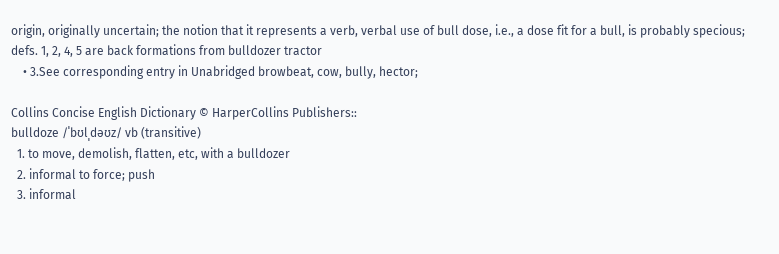origin, originally uncertain; the notion that it represents a verb, verbal use of bull dose, i.e., a dose fit for a bull, is probably specious; defs. 1, 2, 4, 5 are back formations from bulldozer tractor
    • 3.See corresponding entry in Unabridged browbeat, cow, bully, hector;

Collins Concise English Dictionary © HarperCollins Publishers::
bulldoze /ˈbʊlˌdəʊz/ vb (transitive)
  1. to move, demolish, flatten, etc, with a bulldozer
  2. informal to force; push
  3. informal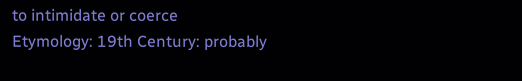to intimidate or coerce
Etymology: 19th Century: probably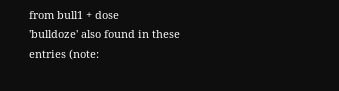from bull1 + dose
'bulldoze' also found in these entries (note: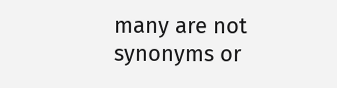many are not synonyms or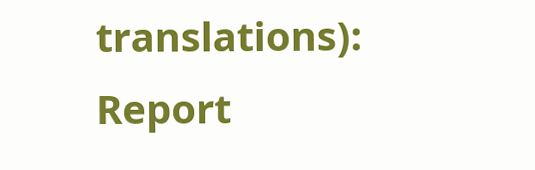translations):
Report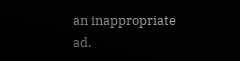an inappropriate ad.